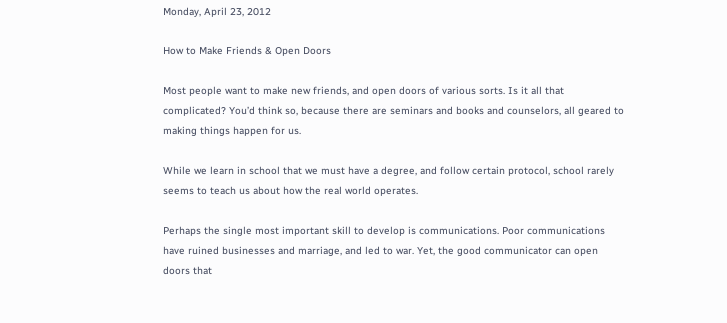Monday, April 23, 2012

How to Make Friends & Open Doors

Most people want to make new friends, and open doors of various sorts. Is it all that complicated? You’d think so, because there are seminars and books and counselors, all geared to making things happen for us.

While we learn in school that we must have a degree, and follow certain protocol, school rarely seems to teach us about how the real world operates.

Perhaps the single most important skill to develop is communications. Poor communications have ruined businesses and marriage, and led to war. Yet, the good communicator can open doors that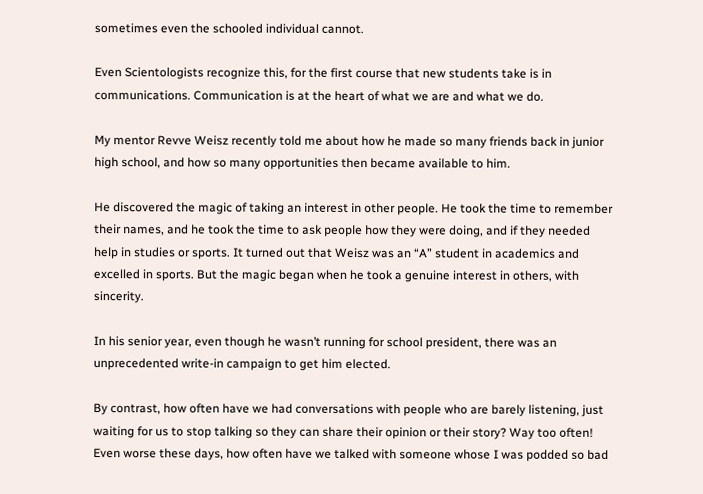sometimes even the schooled individual cannot.

Even Scientologists recognize this, for the first course that new students take is in communications. Communication is at the heart of what we are and what we do.

My mentor Revve Weisz recently told me about how he made so many friends back in junior high school, and how so many opportunities then became available to him.

He discovered the magic of taking an interest in other people. He took the time to remember their names, and he took the time to ask people how they were doing, and if they needed help in studies or sports. It turned out that Weisz was an “A” student in academics and excelled in sports. But the magic began when he took a genuine interest in others, with sincerity.

In his senior year, even though he wasn’t running for school president, there was an unprecedented write-in campaign to get him elected.

By contrast, how often have we had conversations with people who are barely listening, just waiting for us to stop talking so they can share their opinion or their story? Way too often! Even worse these days, how often have we talked with someone whose I was podded so bad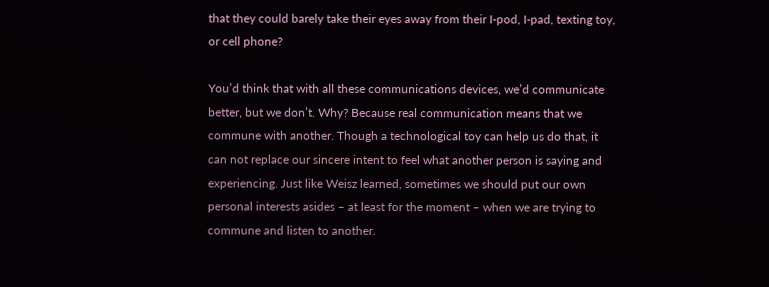that they could barely take their eyes away from their I-pod, I-pad, texting toy, or cell phone?

You’d think that with all these communications devices, we’d communicate better, but we don’t. Why? Because real communication means that we commune with another. Though a technological toy can help us do that, it can not replace our sincere intent to feel what another person is saying and experiencing. Just like Weisz learned, sometimes we should put our own personal interests asides – at least for the moment – when we are trying to commune and listen to another.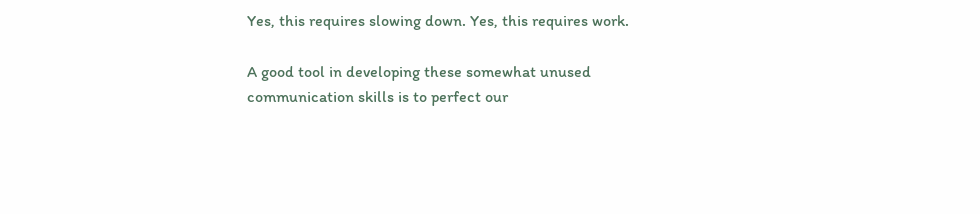Yes, this requires slowing down. Yes, this requires work.

A good tool in developing these somewhat unused communication skills is to perfect our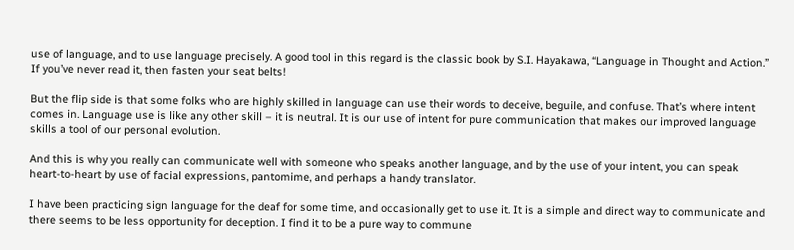use of language, and to use language precisely. A good tool in this regard is the classic book by S.I. Hayakawa, “Language in Thought and Action.” If you’ve never read it, then fasten your seat belts!

But the flip side is that some folks who are highly skilled in language can use their words to deceive, beguile, and confuse. That’s where intent comes in. Language use is like any other skill – it is neutral. It is our use of intent for pure communication that makes our improved language skills a tool of our personal evolution.

And this is why you really can communicate well with someone who speaks another language, and by the use of your intent, you can speak heart-to-heart by use of facial expressions, pantomime, and perhaps a handy translator.

I have been practicing sign language for the deaf for some time, and occasionally get to use it. It is a simple and direct way to communicate and there seems to be less opportunity for deception. I find it to be a pure way to commune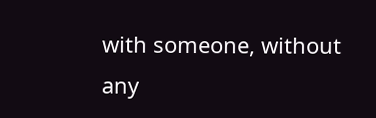with someone, without any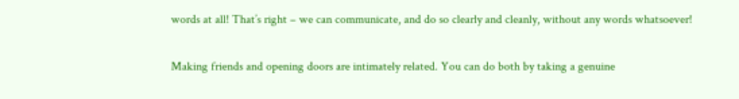words at all! That’s right – we can communicate, and do so clearly and cleanly, without any words whatsoever!

Making friends and opening doors are intimately related. You can do both by taking a genuine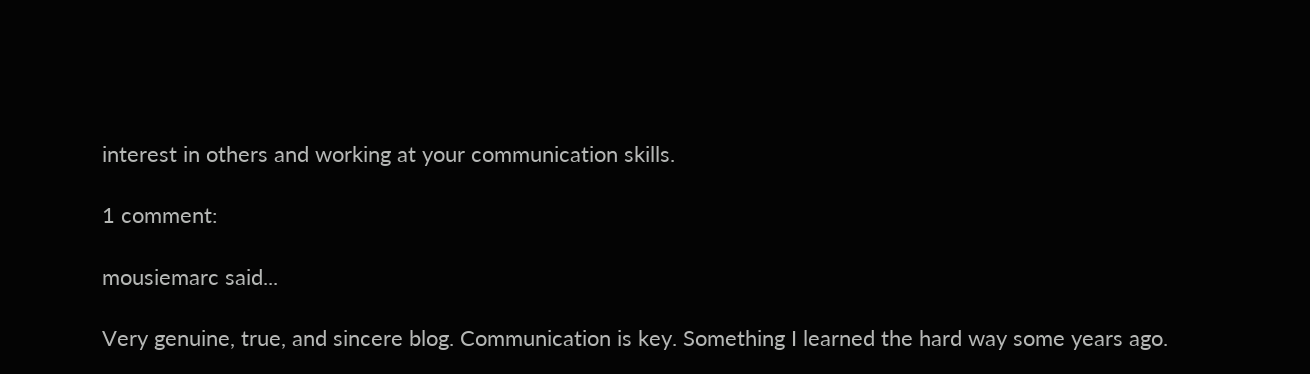interest in others and working at your communication skills.

1 comment:

mousiemarc said...

Very genuine, true, and sincere blog. Communication is key. Something I learned the hard way some years ago.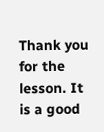Thank you for the lesson. It is a good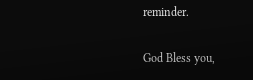reminder.

God Bless you,